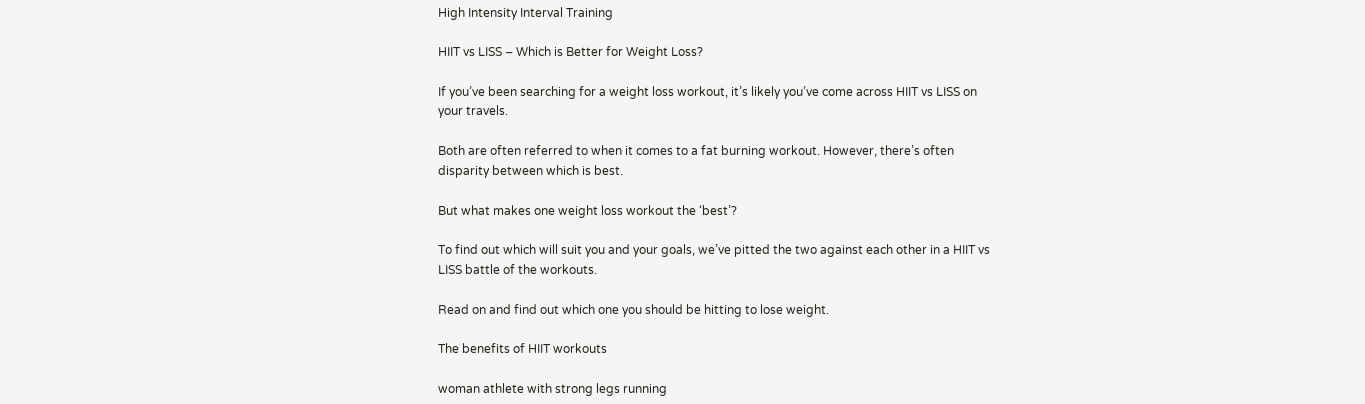High Intensity Interval Training

HIIT vs LISS – Which is Better for Weight Loss?

If you’ve been searching for a weight loss workout, it’s likely you’ve come across HIIT vs LISS on your travels.

Both are often referred to when it comes to a fat burning workout. However, there’s often disparity between which is best.

But what makes one weight loss workout the ‘best’?

To find out which will suit you and your goals, we’ve pitted the two against each other in a HIIT vs LISS battle of the workouts.

Read on and find out which one you should be hitting to lose weight.

The benefits of HIIT workouts

woman athlete with strong legs running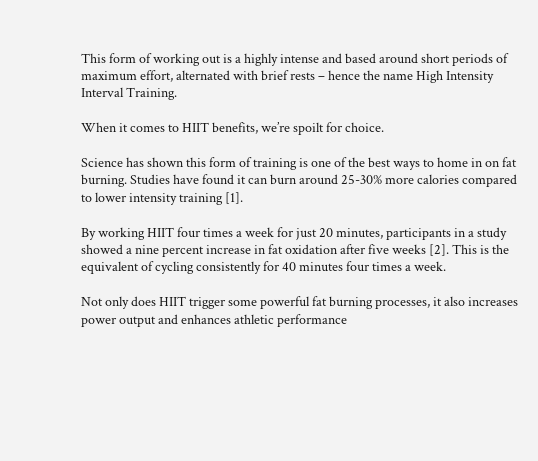This form of working out is a highly intense and based around short periods of maximum effort, alternated with brief rests – hence the name High Intensity Interval Training.

When it comes to HIIT benefits, we’re spoilt for choice.

Science has shown this form of training is one of the best ways to home in on fat burning. Studies have found it can burn around 25-30% more calories compared to lower intensity training [1].

By working HIIT four times a week for just 20 minutes, participants in a study showed a nine percent increase in fat oxidation after five weeks [2]. This is the equivalent of cycling consistently for 40 minutes four times a week.

Not only does HIIT trigger some powerful fat burning processes, it also increases power output and enhances athletic performance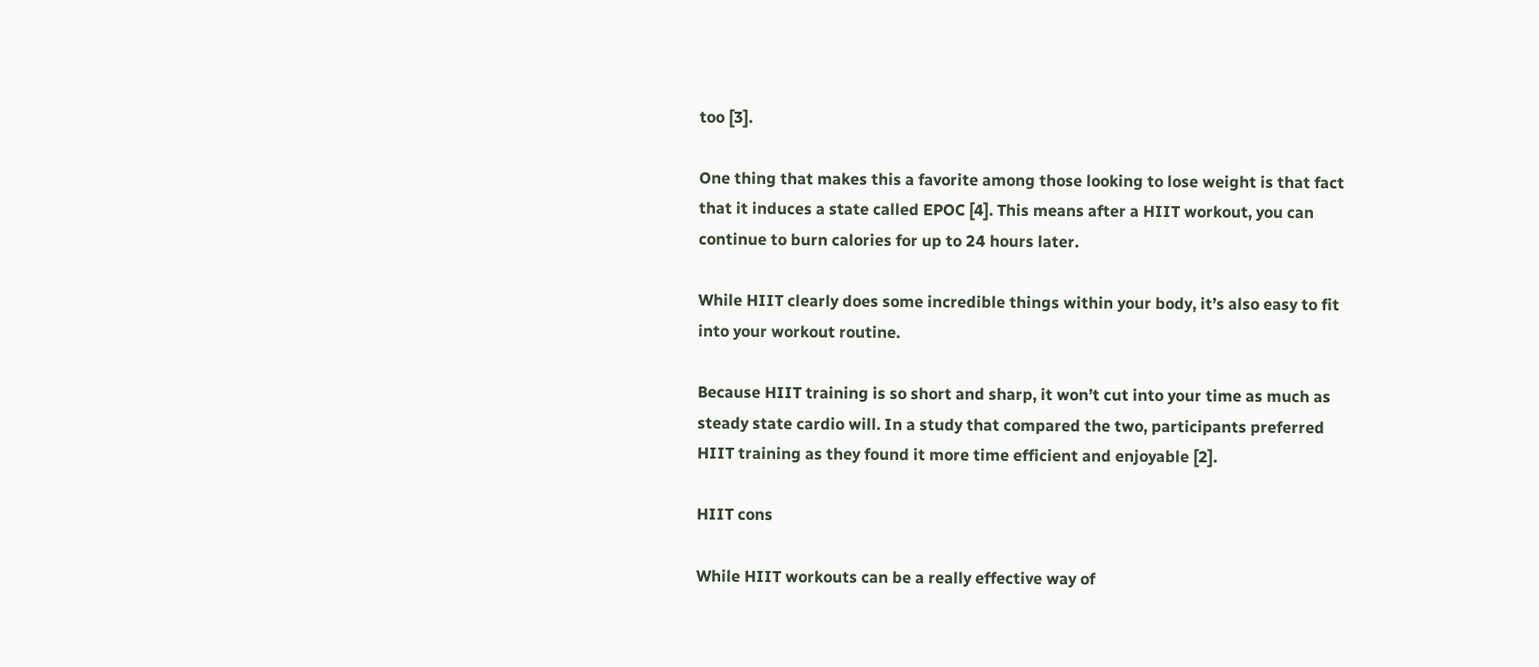too [3].

One thing that makes this a favorite among those looking to lose weight is that fact that it induces a state called EPOC [4]. This means after a HIIT workout, you can continue to burn calories for up to 24 hours later.

While HIIT clearly does some incredible things within your body, it’s also easy to fit into your workout routine.

Because HIIT training is so short and sharp, it won’t cut into your time as much as steady state cardio will. In a study that compared the two, participants preferred HIIT training as they found it more time efficient and enjoyable [2].

HIIT cons

While HIIT workouts can be a really effective way of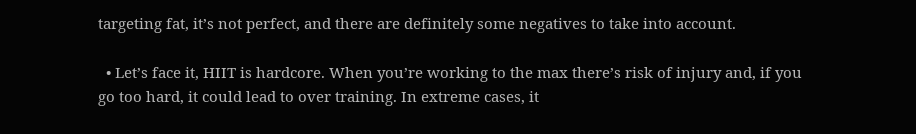targeting fat, it’s not perfect, and there are definitely some negatives to take into account.

  • Let’s face it, HIIT is hardcore. When you’re working to the max there’s risk of injury and, if you go too hard, it could lead to over training. In extreme cases, it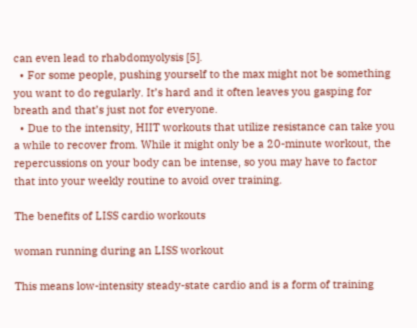can even lead to rhabdomyolysis [5].
  • For some people, pushing yourself to the max might not be something you want to do regularly. It’s hard and it often leaves you gasping for breath and that’s just not for everyone.
  • Due to the intensity, HIIT workouts that utilize resistance can take you a while to recover from. While it might only be a 20-minute workout, the repercussions on your body can be intense, so you may have to factor that into your weekly routine to avoid over training.

The benefits of LISS cardio workouts

woman running during an LISS workout

This means low-intensity steady-state cardio and is a form of training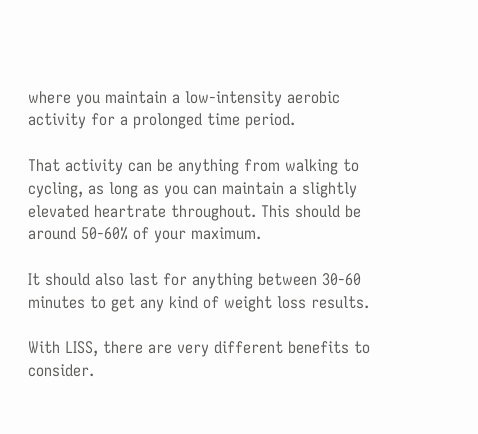where you maintain a low-intensity aerobic activity for a prolonged time period.

That activity can be anything from walking to cycling, as long as you can maintain a slightly elevated heartrate throughout. This should be around 50-60% of your maximum.

It should also last for anything between 30-60 minutes to get any kind of weight loss results.

With LISS, there are very different benefits to consider.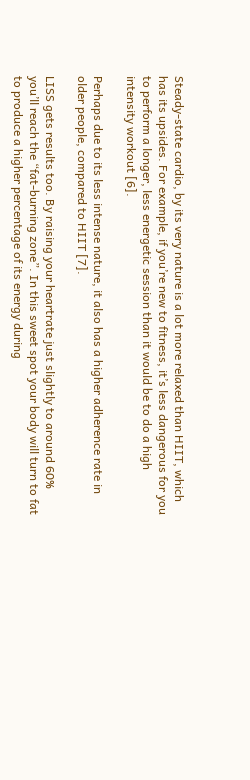Steady-state cardio, by its very nature is a lot more relaxed than HIIT, which has its upsides. For example, if you’re new to fitness, it’s less dangerous for you to perform a longer, less energetic session than it would be to do a high intensity workout [6].

Perhaps due to its less intense nature, it also has a higher adherence rate in older people, compared to HIIT [7].

LISS gets results too. By raising your heartrate just slightly to around 60% you’ll reach the “fat-burning zone”. In this sweet spot your body will turn to fat to produce a higher percentage of its energy during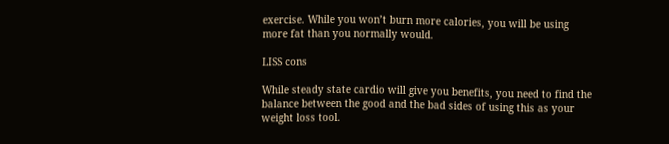exercise. While you won’t burn more calories, you will be using more fat than you normally would.

LISS cons

While steady state cardio will give you benefits, you need to find the balance between the good and the bad sides of using this as your weight loss tool.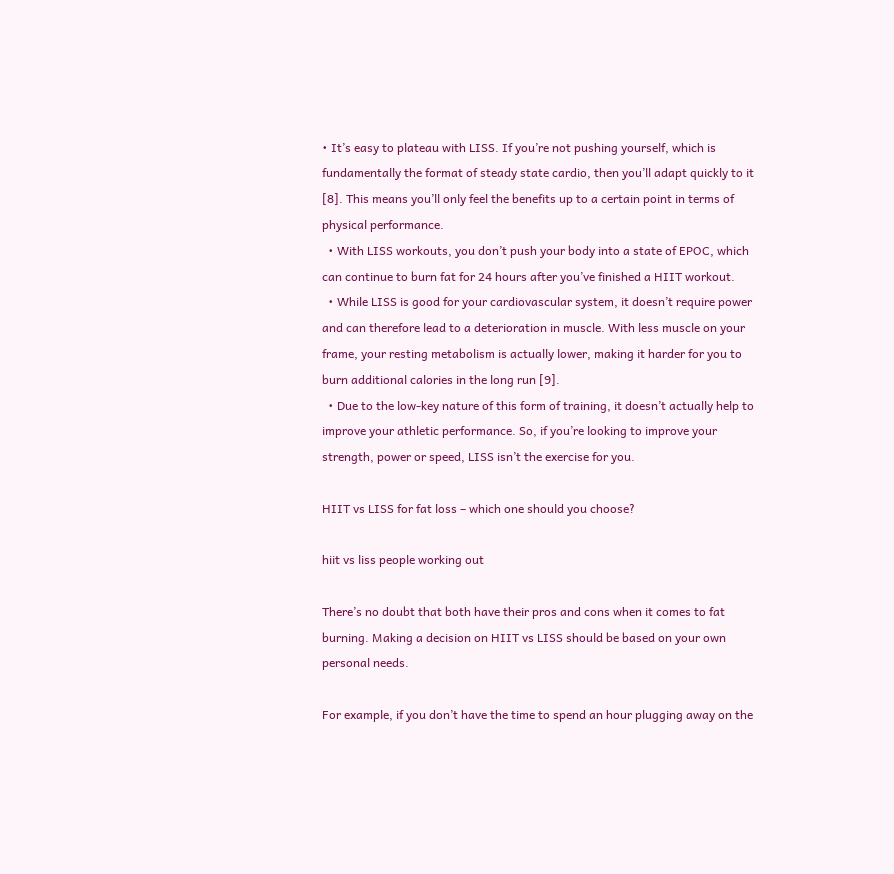• It’s easy to plateau with LISS. If you’re not pushing yourself, which is fundamentally the format of steady state cardio, then you’ll adapt quickly to it [8]. This means you’ll only feel the benefits up to a certain point in terms of physical performance.
  • With LISS workouts, you don’t push your body into a state of EPOC, which can continue to burn fat for 24 hours after you’ve finished a HIIT workout.
  • While LISS is good for your cardiovascular system, it doesn’t require power and can therefore lead to a deterioration in muscle. With less muscle on your frame, your resting metabolism is actually lower, making it harder for you to burn additional calories in the long run [9].
  • Due to the low-key nature of this form of training, it doesn’t actually help to improve your athletic performance. So, if you’re looking to improve your strength, power or speed, LISS isn’t the exercise for you.

HIIT vs LISS for fat loss – which one should you choose?

hiit vs liss people working out

There’s no doubt that both have their pros and cons when it comes to fat burning. Making a decision on HIIT vs LISS should be based on your own personal needs.

For example, if you don’t have the time to spend an hour plugging away on the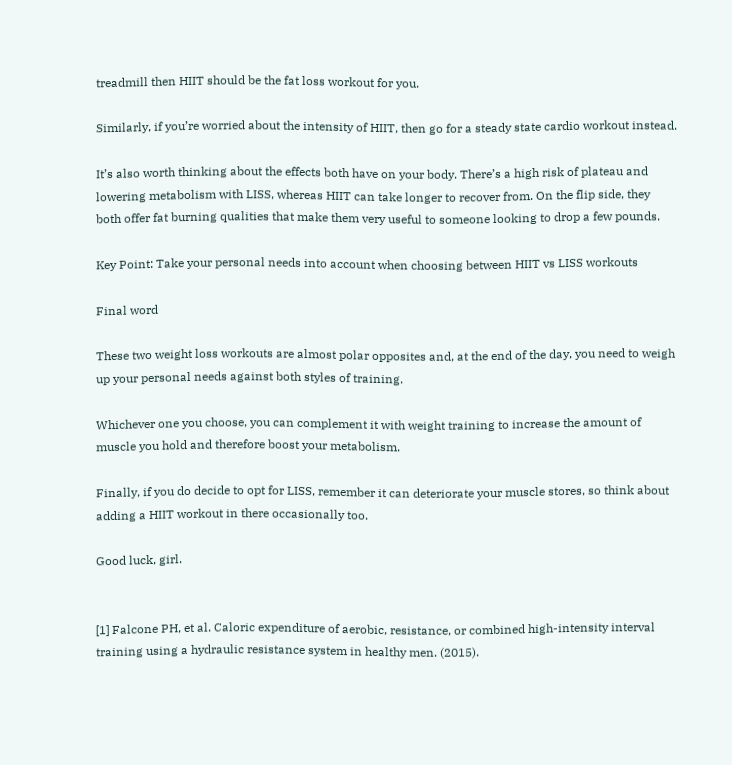treadmill then HIIT should be the fat loss workout for you.

Similarly, if you’re worried about the intensity of HIIT, then go for a steady state cardio workout instead.

It’s also worth thinking about the effects both have on your body. There’s a high risk of plateau and lowering metabolism with LISS, whereas HIIT can take longer to recover from. On the flip side, they both offer fat burning qualities that make them very useful to someone looking to drop a few pounds.

Key Point: Take your personal needs into account when choosing between HIIT vs LISS workouts

Final word

These two weight loss workouts are almost polar opposites and, at the end of the day, you need to weigh up your personal needs against both styles of training.

Whichever one you choose, you can complement it with weight training to increase the amount of muscle you hold and therefore boost your metabolism.

Finally, if you do decide to opt for LISS, remember it can deteriorate your muscle stores, so think about adding a HIIT workout in there occasionally too.

Good luck, girl.


[1] Falcone PH, et al. Caloric expenditure of aerobic, resistance, or combined high-intensity interval training using a hydraulic resistance system in healthy men. (2015).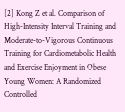[2] Kong Z et al. Comparison of High-Intensity Interval Training and Moderate-to-Vigorous Continuous Training for Cardiometabolic Health and Exercise Enjoyment in Obese Young Women: A Randomized Controlled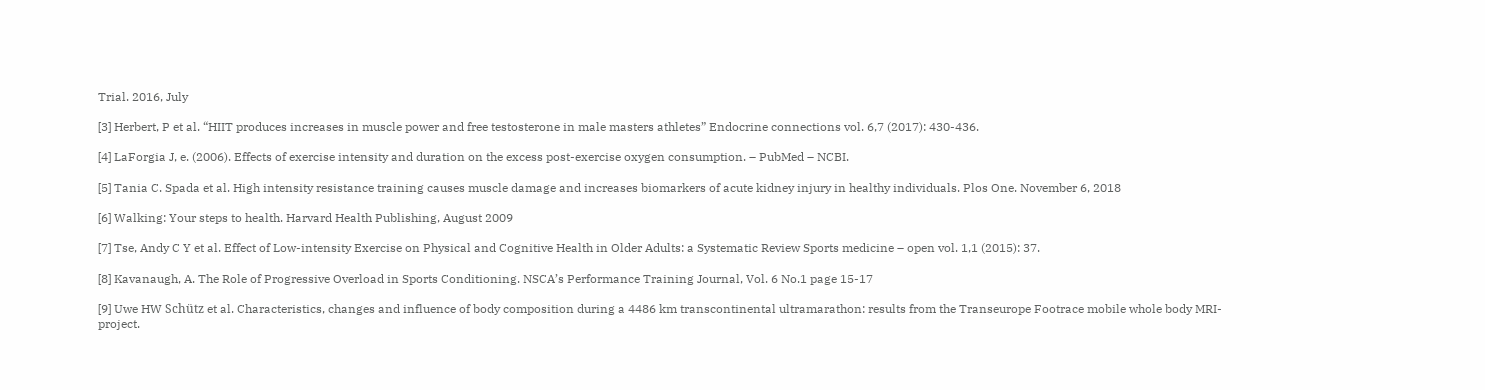Trial. 2016, July

[3] Herbert, P et al. “HIIT produces increases in muscle power and free testosterone in male masters athletes” Endocrine connections vol. 6,7 (2017): 430-436.

[4] LaForgia J, e. (2006). Effects of exercise intensity and duration on the excess post-exercise oxygen consumption. – PubMed – NCBI.

[5] Tania C. Spada et al. High intensity resistance training causes muscle damage and increases biomarkers of acute kidney injury in healthy individuals. Plos One. November 6, 2018

[6] Walking: Your steps to health. Harvard Health Publishing, August 2009

[7] Tse, Andy C Y et al. Effect of Low-intensity Exercise on Physical and Cognitive Health in Older Adults: a Systematic Review Sports medicine – open vol. 1,1 (2015): 37.

[8] Kavanaugh, A. The Role of Progressive Overload in Sports Conditioning. NSCA’s Performance Training Journal, Vol. 6 No.1 page 15-17

[9] Uwe HW Schütz et al. Characteristics, changes and influence of body composition during a 4486 km transcontinental ultramarathon: results from the Transeurope Footrace mobile whole body MRI-project.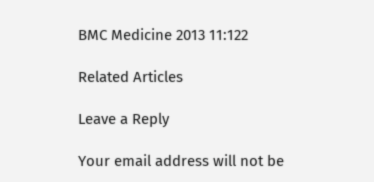BMC Medicine 2013 11:122

Related Articles

Leave a Reply

Your email address will not be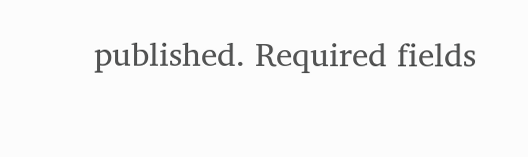published. Required fields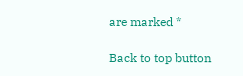are marked *

Back to top button